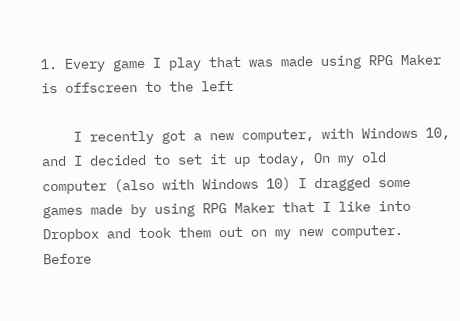1. Every game I play that was made using RPG Maker is offscreen to the left

    I recently got a new computer, with Windows 10, and I decided to set it up today, On my old computer (also with Windows 10) I dragged some games made by using RPG Maker that I like into Dropbox and took them out on my new computer. Before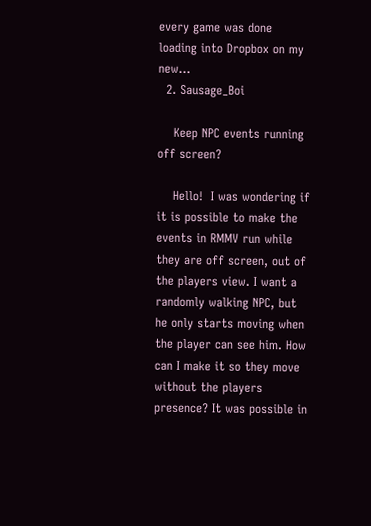every game was done loading into Dropbox on my new...
  2. Sausage_Boi

    Keep NPC events running off screen?

    Hello!  I was wondering if it is possible to make the events in RMMV run while they are off screen, out of the players view. I want a randomly walking NPC, but he only starts moving when the player can see him. How can I make it so they move without the players presence? It was possible in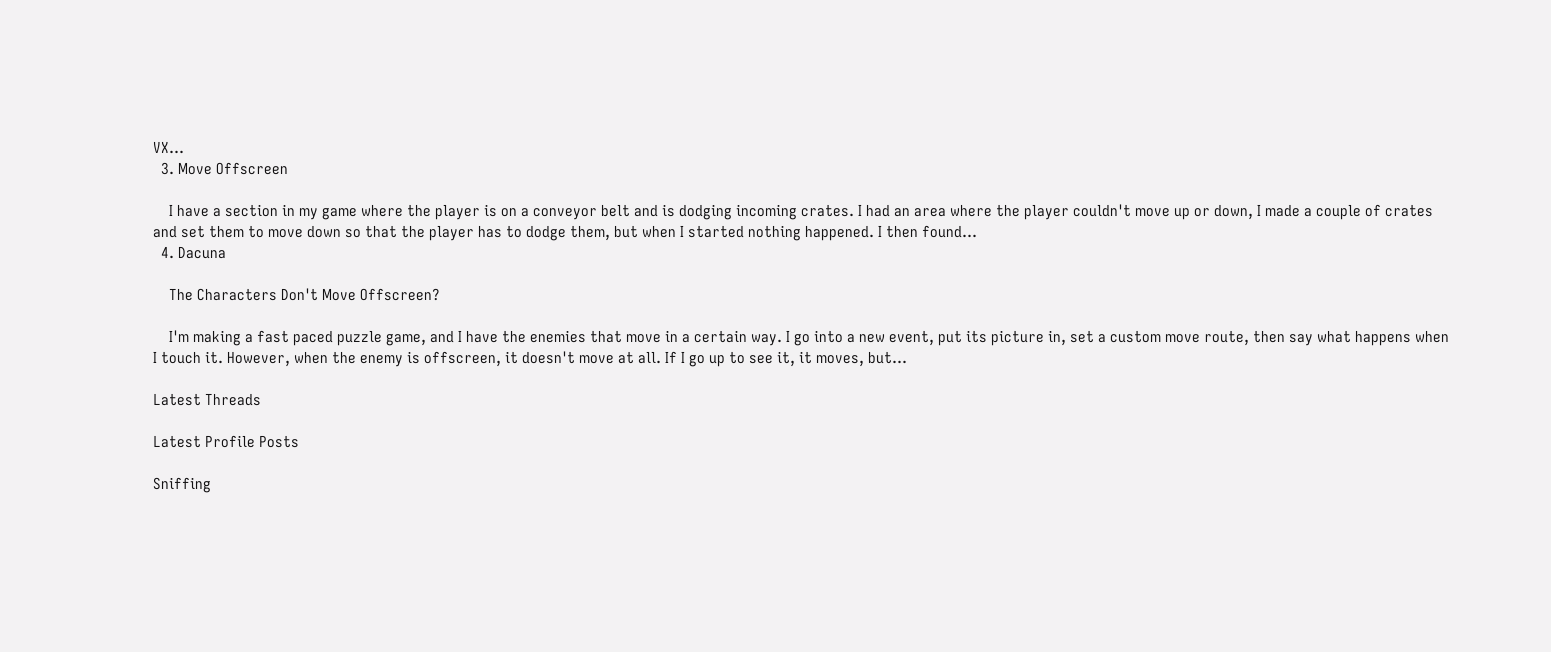VX...
  3. Move Offscreen

    I have a section in my game where the player is on a conveyor belt and is dodging incoming crates. I had an area where the player couldn't move up or down, I made a couple of crates and set them to move down so that the player has to dodge them, but when I started nothing happened. I then found...
  4. Dacuna

    The Characters Don't Move Offscreen?

    I'm making a fast paced puzzle game, and I have the enemies that move in a certain way. I go into a new event, put its picture in, set a custom move route, then say what happens when I touch it. However, when the enemy is offscreen, it doesn't move at all. If I go up to see it, it moves, but...

Latest Threads

Latest Profile Posts

Sniffing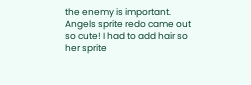the enemy is important.
Angels sprite redo came out so cute! I had to add hair so her sprite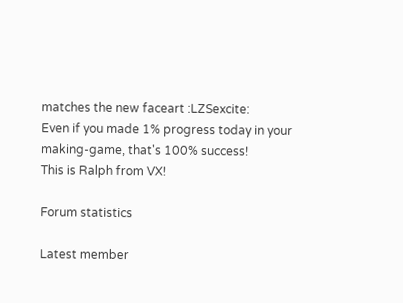matches the new faceart :LZSexcite:
Even if you made 1% progress today in your making-game, that's 100% success!
This is Ralph from VX!

Forum statistics

Latest member